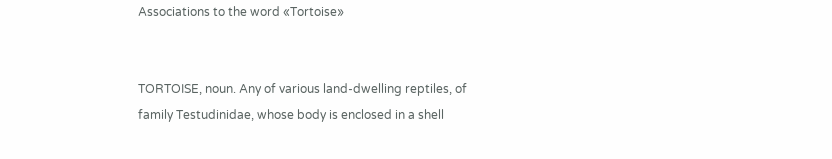Associations to the word «Tortoise»


TORTOISE, noun. Any of various land-dwelling reptiles, of family Testudinidae, whose body is enclosed in a shell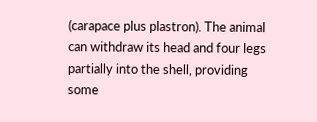(carapace plus plastron). The animal can withdraw its head and four legs partially into the shell, providing some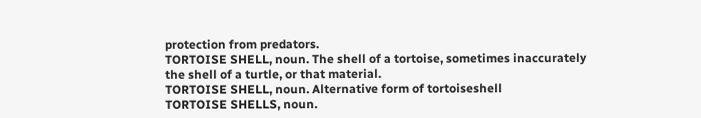protection from predators.
TORTOISE SHELL, noun. The shell of a tortoise, sometimes inaccurately the shell of a turtle, or that material.
TORTOISE SHELL, noun. Alternative form of tortoiseshell
TORTOISE SHELLS, noun.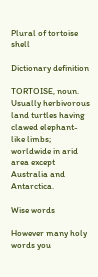Plural of tortoise shell

Dictionary definition

TORTOISE, noun. Usually herbivorous land turtles having clawed elephant-like limbs; worldwide in arid area except Australia and Antarctica.

Wise words

However many holy words you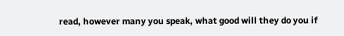read, however many you speak, what good will they do you if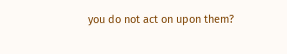you do not act on upon them?